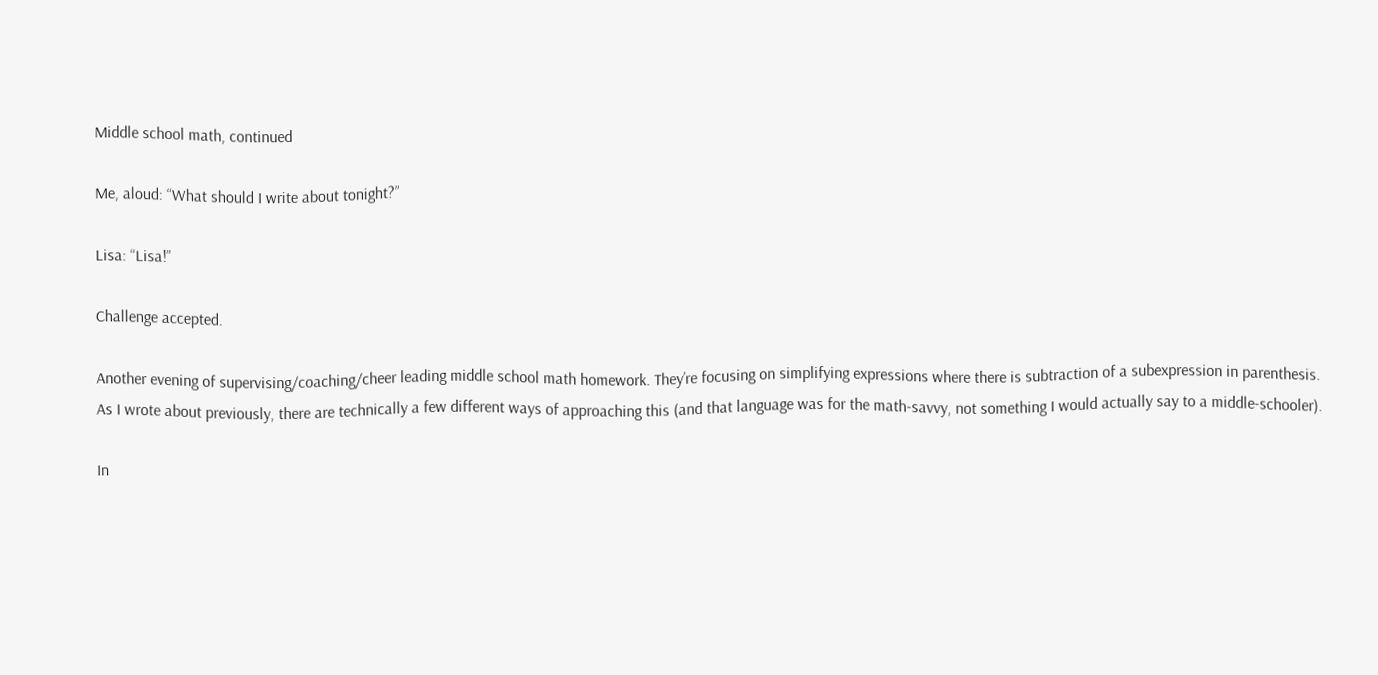Middle school math, continued

Me, aloud: “What should I write about tonight?”

Lisa: “Lisa!”

Challenge accepted.

Another evening of supervising/coaching/cheer leading middle school math homework. They’re focusing on simplifying expressions where there is subtraction of a subexpression in parenthesis. As I wrote about previously, there are technically a few different ways of approaching this (and that language was for the math-savvy, not something I would actually say to a middle-schooler).

In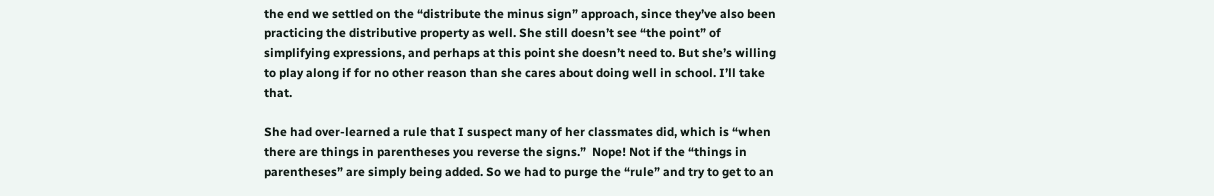the end we settled on the “distribute the minus sign” approach, since they’ve also been practicing the distributive property as well. She still doesn’t see “the point” of simplifying expressions, and perhaps at this point she doesn’t need to. But she’s willing to play along if for no other reason than she cares about doing well in school. I’ll take that.

She had over-learned a rule that I suspect many of her classmates did, which is “when there are things in parentheses you reverse the signs.”  Nope! Not if the “things in parentheses” are simply being added. So we had to purge the “rule” and try to get to an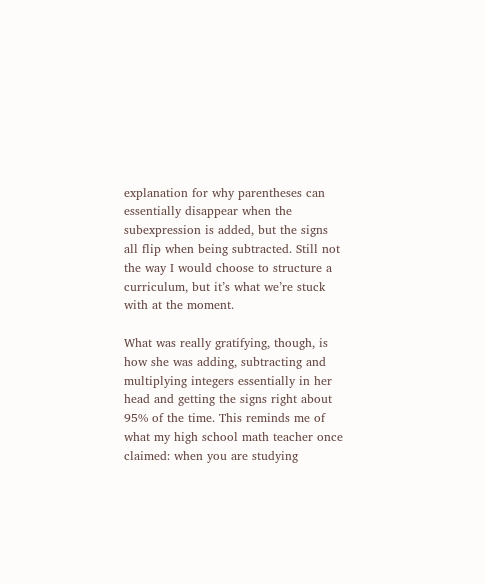explanation for why parentheses can essentially disappear when the subexpression is added, but the signs all flip when being subtracted. Still not the way I would choose to structure a curriculum, but it’s what we’re stuck with at the moment.

What was really gratifying, though, is how she was adding, subtracting and multiplying integers essentially in her head and getting the signs right about 95% of the time. This reminds me of what my high school math teacher once claimed: when you are studying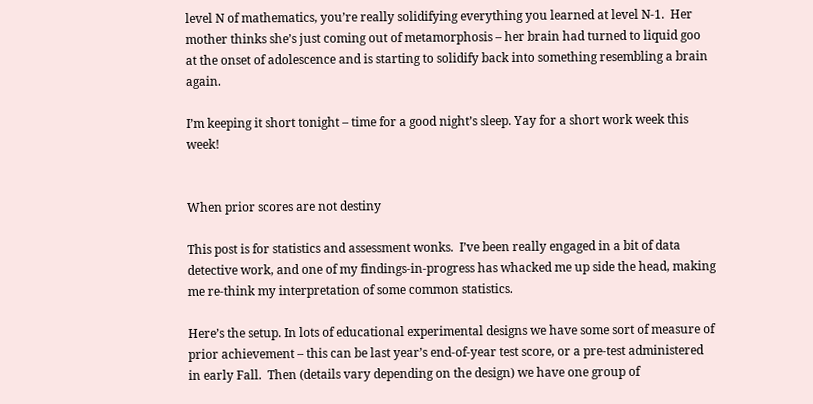level N of mathematics, you’re really solidifying everything you learned at level N-1.  Her mother thinks she’s just coming out of metamorphosis – her brain had turned to liquid goo at the onset of adolescence and is starting to solidify back into something resembling a brain again.

I’m keeping it short tonight – time for a good night’s sleep. Yay for a short work week this week!


When prior scores are not destiny

This post is for statistics and assessment wonks.  I’ve been really engaged in a bit of data detective work, and one of my findings-in-progress has whacked me up side the head, making me re-think my interpretation of some common statistics.

Here’s the setup. In lots of educational experimental designs we have some sort of measure of prior achievement – this can be last year’s end-of-year test score, or a pre-test administered in early Fall.  Then (details vary depending on the design) we have one group of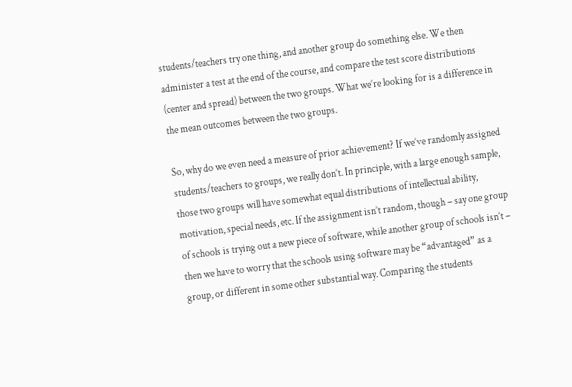students/teachers try one thing, and another group do something else. We then administer a test at the end of the course, and compare the test score distributions (center and spread) between the two groups. What we’re looking for is a difference in the mean outcomes between the two groups.

So, why do we even need a measure of prior achievement? If we’ve randomly assigned students/teachers to groups, we really don’t. In principle, with a large enough sample, those two groups will have somewhat equal distributions of intellectual ability, motivation, special needs, etc. If the assignment isn’t random, though – say one group of schools is trying out a new piece of software, while another group of schools isn’t – then we have to worry that the schools using software may be “advantaged” as a group, or different in some other substantial way. Comparing the students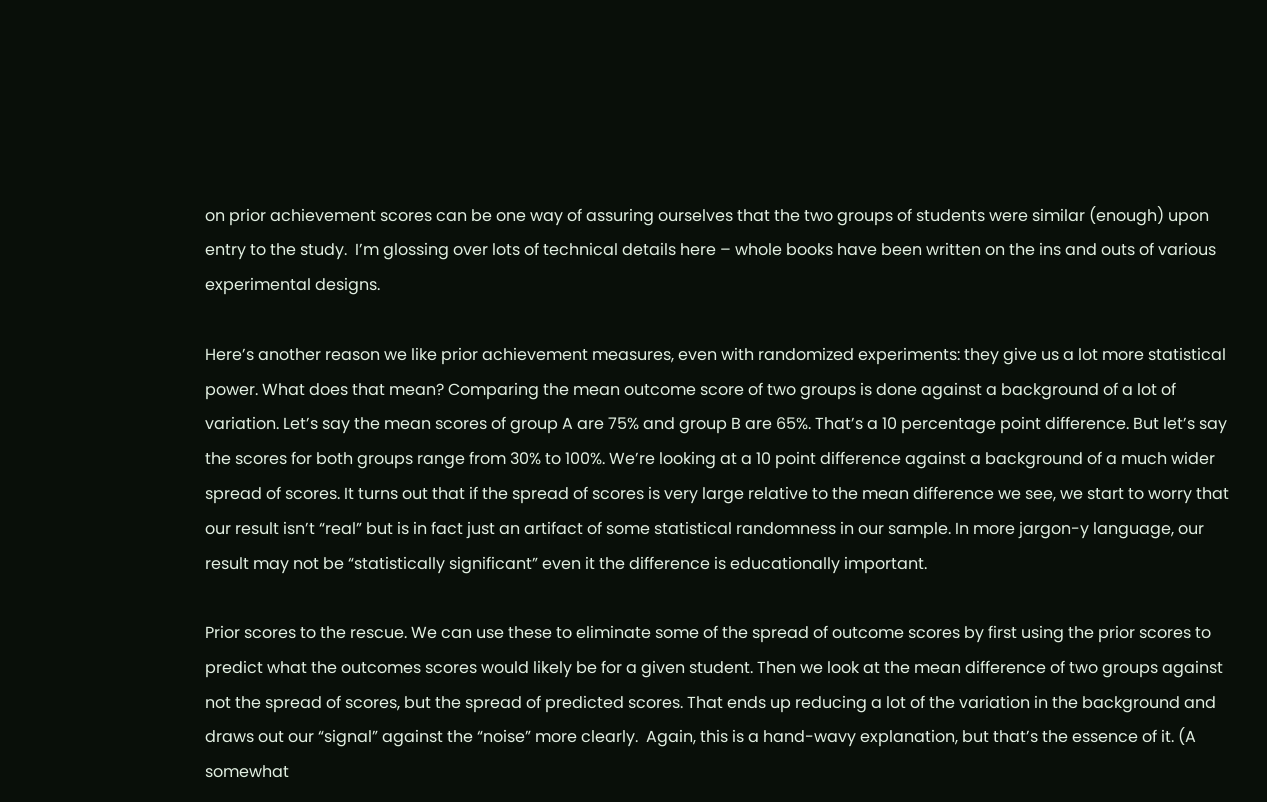on prior achievement scores can be one way of assuring ourselves that the two groups of students were similar (enough) upon entry to the study.  I’m glossing over lots of technical details here – whole books have been written on the ins and outs of various experimental designs.

Here’s another reason we like prior achievement measures, even with randomized experiments: they give us a lot more statistical power. What does that mean? Comparing the mean outcome score of two groups is done against a background of a lot of variation. Let’s say the mean scores of group A are 75% and group B are 65%. That’s a 10 percentage point difference. But let’s say the scores for both groups range from 30% to 100%. We’re looking at a 10 point difference against a background of a much wider spread of scores. It turns out that if the spread of scores is very large relative to the mean difference we see, we start to worry that our result isn’t “real” but is in fact just an artifact of some statistical randomness in our sample. In more jargon-y language, our result may not be “statistically significant” even it the difference is educationally important.

Prior scores to the rescue. We can use these to eliminate some of the spread of outcome scores by first using the prior scores to predict what the outcomes scores would likely be for a given student. Then we look at the mean difference of two groups against not the spread of scores, but the spread of predicted scores. That ends up reducing a lot of the variation in the background and draws out our “signal” against the “noise” more clearly.  Again, this is a hand-wavy explanation, but that’s the essence of it. (A somewhat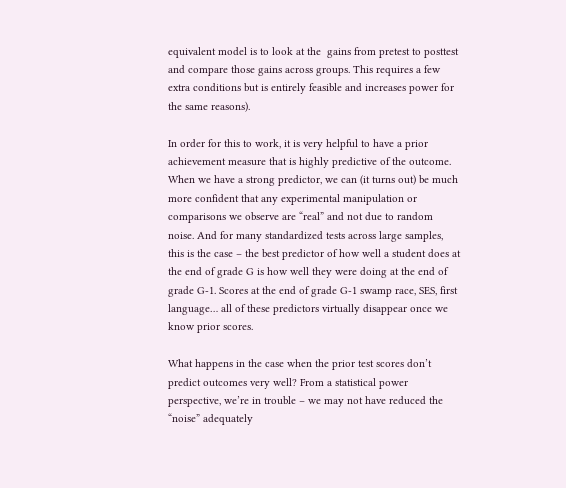equivalent model is to look at the  gains from pretest to posttest and compare those gains across groups. This requires a few extra conditions but is entirely feasible and increases power for the same reasons).

In order for this to work, it is very helpful to have a prior achievement measure that is highly predictive of the outcome. When we have a strong predictor, we can (it turns out) be much more confident that any experimental manipulation or comparisons we observe are “real” and not due to random noise. And for many standardized tests across large samples, this is the case – the best predictor of how well a student does at the end of grade G is how well they were doing at the end of grade G-1. Scores at the end of grade G-1 swamp race, SES, first language… all of these predictors virtually disappear once we know prior scores.

What happens in the case when the prior test scores don’t predict outcomes very well? From a statistical power perspective, we’re in trouble – we may not have reduced the “noise” adequately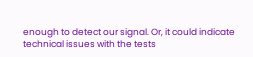enough to detect our signal. Or, it could indicate technical issues with the tests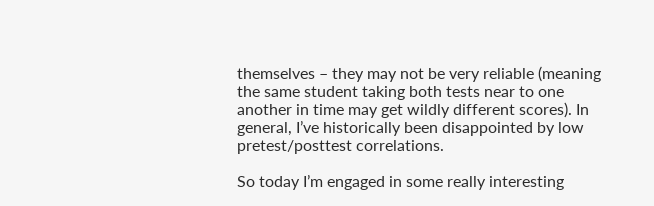themselves – they may not be very reliable (meaning the same student taking both tests near to one another in time may get wildly different scores). In general, I’ve historically been disappointed by low pretest/posttest correlations.

So today I’m engaged in some really interesting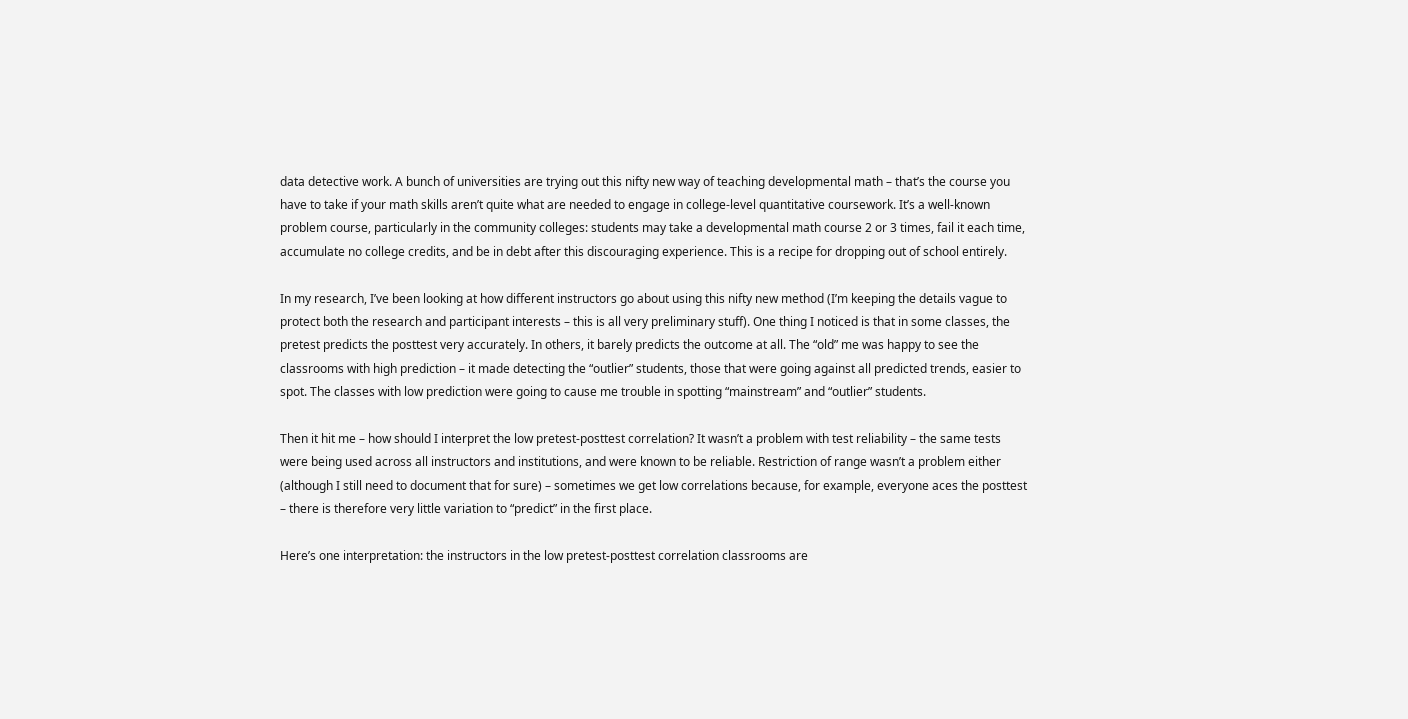data detective work. A bunch of universities are trying out this nifty new way of teaching developmental math – that’s the course you have to take if your math skills aren’t quite what are needed to engage in college-level quantitative coursework. It’s a well-known problem course, particularly in the community colleges: students may take a developmental math course 2 or 3 times, fail it each time, accumulate no college credits, and be in debt after this discouraging experience. This is a recipe for dropping out of school entirely.

In my research, I’ve been looking at how different instructors go about using this nifty new method (I’m keeping the details vague to protect both the research and participant interests – this is all very preliminary stuff). One thing I noticed is that in some classes, the pretest predicts the posttest very accurately. In others, it barely predicts the outcome at all. The “old” me was happy to see the classrooms with high prediction – it made detecting the “outlier” students, those that were going against all predicted trends, easier to spot. The classes with low prediction were going to cause me trouble in spotting “mainstream” and “outlier” students.

Then it hit me – how should I interpret the low pretest-posttest correlation? It wasn’t a problem with test reliability – the same tests were being used across all instructors and institutions, and were known to be reliable. Restriction of range wasn’t a problem either (although I still need to document that for sure) – sometimes we get low correlations because, for example, everyone aces the posttest – there is therefore very little variation to “predict” in the first place.

Here’s one interpretation: the instructors in the low pretest-posttest correlation classrooms are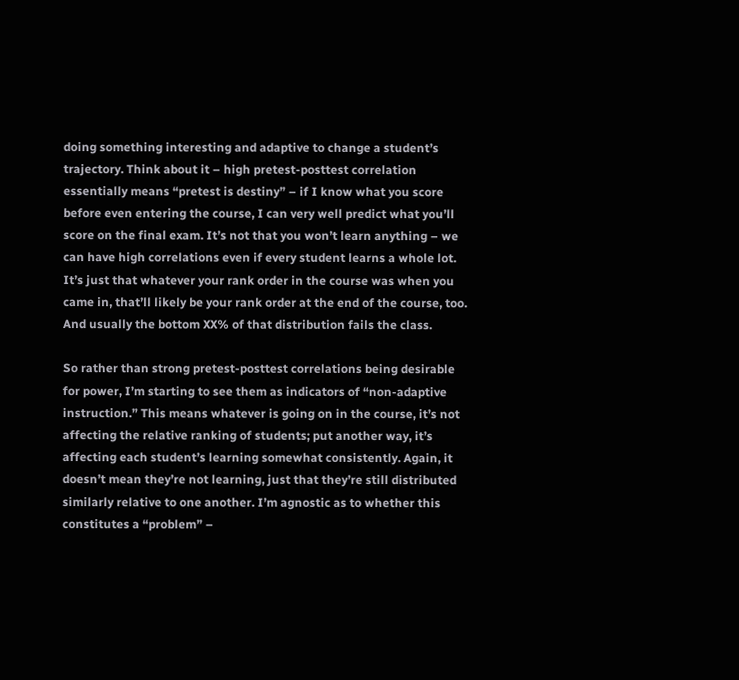doing something interesting and adaptive to change a student’s trajectory. Think about it – high pretest-posttest correlation essentially means “pretest is destiny” – if I know what you score before even entering the course, I can very well predict what you’ll score on the final exam. It’s not that you won’t learn anything – we can have high correlations even if every student learns a whole lot. It’s just that whatever your rank order in the course was when you came in, that’ll likely be your rank order at the end of the course, too. And usually the bottom XX% of that distribution fails the class.

So rather than strong pretest-posttest correlations being desirable for power, I’m starting to see them as indicators of “non-adaptive instruction.” This means whatever is going on in the course, it’s not affecting the relative ranking of students; put another way, it’s affecting each student’s learning somewhat consistently. Again, it doesn’t mean they’re not learning, just that they’re still distributed similarly relative to one another. I’m agnostic as to whether this constitutes a “problem” –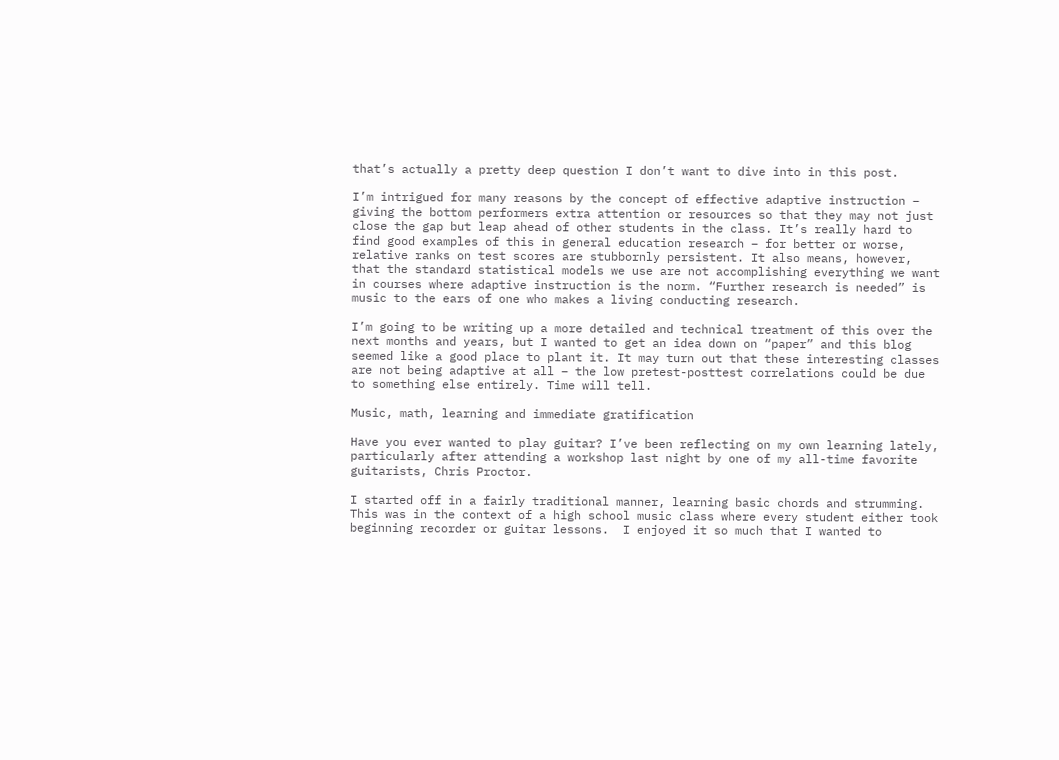that’s actually a pretty deep question I don’t want to dive into in this post.

I’m intrigued for many reasons by the concept of effective adaptive instruction – giving the bottom performers extra attention or resources so that they may not just close the gap but leap ahead of other students in the class. It’s really hard to find good examples of this in general education research – for better or worse, relative ranks on test scores are stubbornly persistent. It also means, however, that the standard statistical models we use are not accomplishing everything we want in courses where adaptive instruction is the norm. “Further research is needed” is music to the ears of one who makes a living conducting research.

I’m going to be writing up a more detailed and technical treatment of this over the next months and years, but I wanted to get an idea down on “paper” and this blog seemed like a good place to plant it. It may turn out that these interesting classes are not being adaptive at all – the low pretest-posttest correlations could be due to something else entirely. Time will tell.

Music, math, learning and immediate gratification

Have you ever wanted to play guitar? I’ve been reflecting on my own learning lately, particularly after attending a workshop last night by one of my all-time favorite guitarists, Chris Proctor.

I started off in a fairly traditional manner, learning basic chords and strumming. This was in the context of a high school music class where every student either took beginning recorder or guitar lessons.  I enjoyed it so much that I wanted to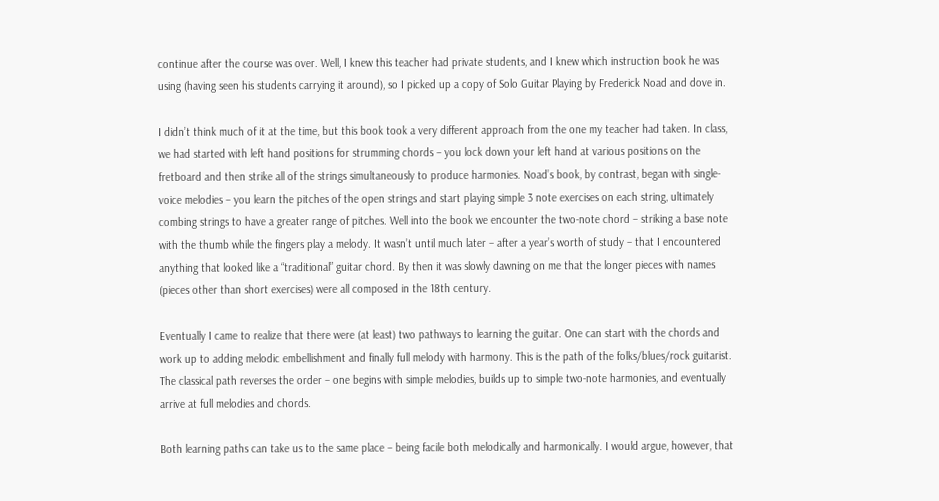continue after the course was over. Well, I knew this teacher had private students, and I knew which instruction book he was using (having seen his students carrying it around), so I picked up a copy of Solo Guitar Playing by Frederick Noad and dove in.

I didn’t think much of it at the time, but this book took a very different approach from the one my teacher had taken. In class, we had started with left hand positions for strumming chords – you lock down your left hand at various positions on the fretboard and then strike all of the strings simultaneously to produce harmonies. Noad’s book, by contrast, began with single-voice melodies – you learn the pitches of the open strings and start playing simple 3 note exercises on each string, ultimately combing strings to have a greater range of pitches. Well into the book we encounter the two-note chord – striking a base note with the thumb while the fingers play a melody. It wasn’t until much later – after a year’s worth of study – that I encountered anything that looked like a “traditional” guitar chord. By then it was slowly dawning on me that the longer pieces with names (pieces other than short exercises) were all composed in the 18th century.

Eventually I came to realize that there were (at least) two pathways to learning the guitar. One can start with the chords and work up to adding melodic embellishment and finally full melody with harmony. This is the path of the folks/blues/rock guitarist. The classical path reverses the order – one begins with simple melodies, builds up to simple two-note harmonies, and eventually arrive at full melodies and chords.

Both learning paths can take us to the same place – being facile both melodically and harmonically. I would argue, however, that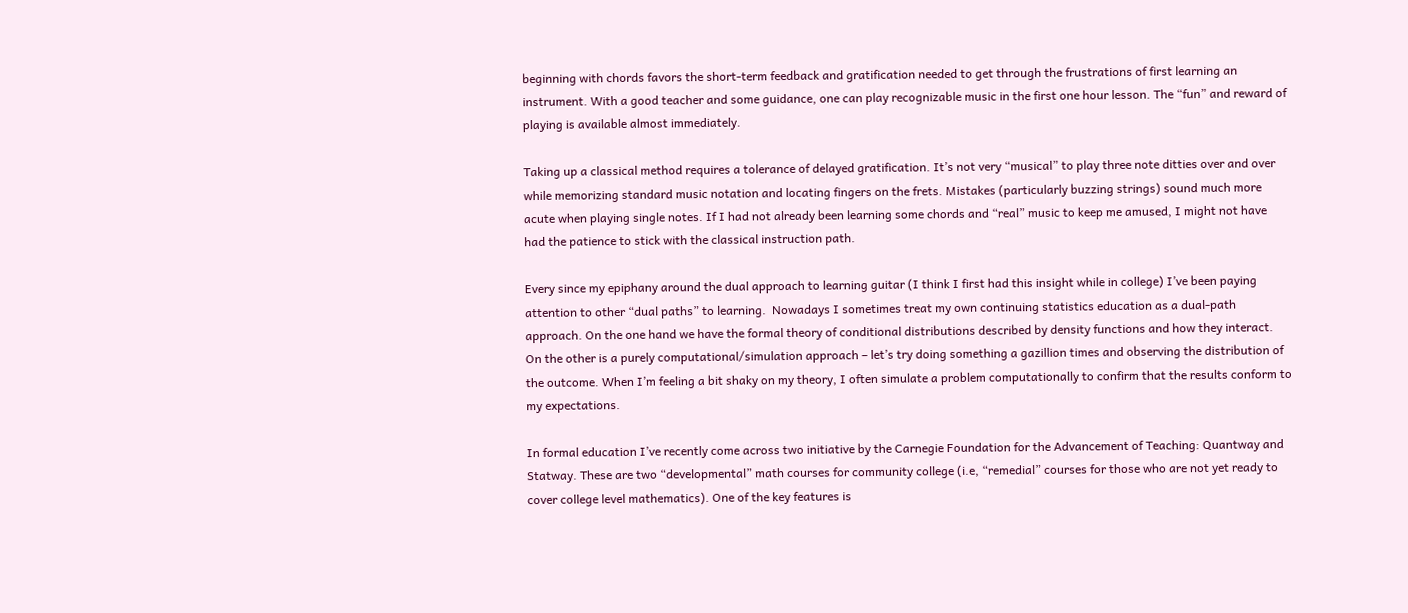beginning with chords favors the short-term feedback and gratification needed to get through the frustrations of first learning an instrument. With a good teacher and some guidance, one can play recognizable music in the first one hour lesson. The “fun” and reward of playing is available almost immediately.

Taking up a classical method requires a tolerance of delayed gratification. It’s not very “musical” to play three note ditties over and over while memorizing standard music notation and locating fingers on the frets. Mistakes (particularly buzzing strings) sound much more acute when playing single notes. If I had not already been learning some chords and “real” music to keep me amused, I might not have had the patience to stick with the classical instruction path.

Every since my epiphany around the dual approach to learning guitar (I think I first had this insight while in college) I’ve been paying attention to other “dual paths” to learning.  Nowadays I sometimes treat my own continuing statistics education as a dual-path approach. On the one hand we have the formal theory of conditional distributions described by density functions and how they interact. On the other is a purely computational/simulation approach – let’s try doing something a gazillion times and observing the distribution of the outcome. When I’m feeling a bit shaky on my theory, I often simulate a problem computationally to confirm that the results conform to my expectations.

In formal education I’ve recently come across two initiative by the Carnegie Foundation for the Advancement of Teaching: Quantway and Statway. These are two “developmental” math courses for community college (i.e, “remedial” courses for those who are not yet ready to cover college level mathematics). One of the key features is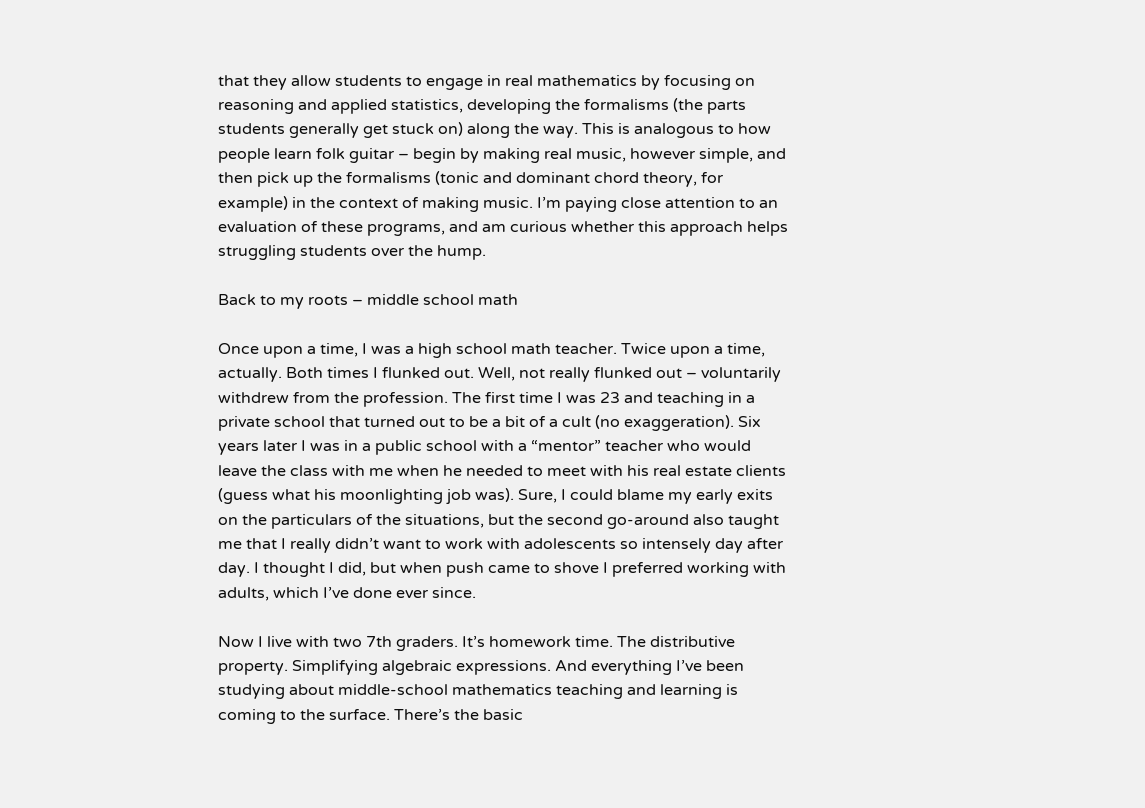that they allow students to engage in real mathematics by focusing on reasoning and applied statistics, developing the formalisms (the parts students generally get stuck on) along the way. This is analogous to how people learn folk guitar – begin by making real music, however simple, and then pick up the formalisms (tonic and dominant chord theory, for example) in the context of making music. I’m paying close attention to an evaluation of these programs, and am curious whether this approach helps struggling students over the hump.

Back to my roots – middle school math

Once upon a time, I was a high school math teacher. Twice upon a time, actually. Both times I flunked out. Well, not really flunked out – voluntarily withdrew from the profession. The first time I was 23 and teaching in a private school that turned out to be a bit of a cult (no exaggeration). Six years later I was in a public school with a “mentor” teacher who would leave the class with me when he needed to meet with his real estate clients (guess what his moonlighting job was). Sure, I could blame my early exits on the particulars of the situations, but the second go-around also taught me that I really didn’t want to work with adolescents so intensely day after day. I thought I did, but when push came to shove I preferred working with adults, which I’ve done ever since.

Now I live with two 7th graders. It’s homework time. The distributive property. Simplifying algebraic expressions. And everything I’ve been studying about middle-school mathematics teaching and learning is coming to the surface. There’s the basic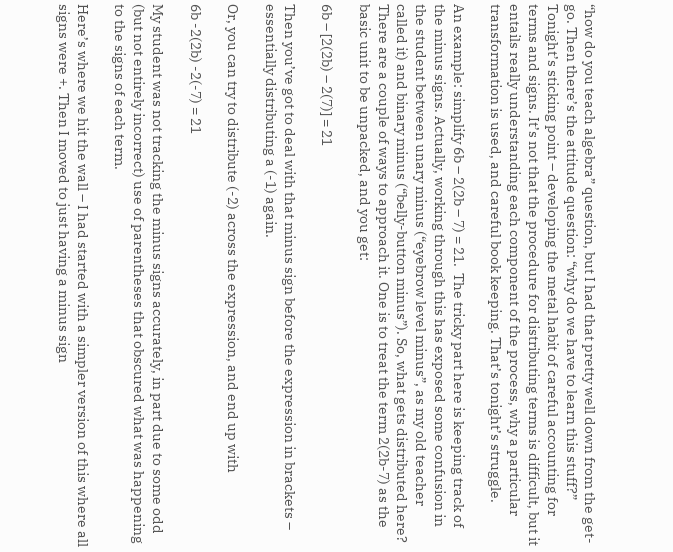“how do you teach algebra” question, but I had that pretty well down from the get-go. Then there’s the attitude question: “why do we have to learn this stuff?” Tonight’s sticking point – developing the metal habit of careful accounting for terms and signs. It’s not that the procedure for distributing terms is difficult, but it entails really understanding each component of the process, why a particular transformation is used, and careful book keeping. That’s tonight’s struggle.

An example: simplify 6b – 2(2b – 7) = 21.  The tricky part here is keeping track of the minus signs. Actually, working through this has exposed some confusion in the student between unary minus (“eyebrow level minus”, as my old teacher called it) and binary minus (“belly-button minus”). So, what gets distributed here?  There are a couple of ways to approach it. One is to treat the term 2(2b-7) as the basic unit to be unpacked, and you get:

6b – [2(2b) – 2(7)] = 21

Then you’ve got to deal with that minus sign before the expression in brackets – essentially distributing a (-1) again.

Or, you can try to distribute (-2) across the expression, and end up with

6b -2(2b) -2(-7) = 21

My student was not tracking the minus signs accurately, in part due to some odd (but not entirely incorrect) use of parentheses that obscured what was happening to the signs of each term.

Here’s where we hit the wall – I had started with a simpler version of this where all signs were +. Then I moved to just having a minus sign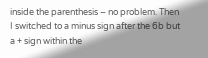inside the parenthesis – no problem. Then I switched to a minus sign after the 6b but a + sign within the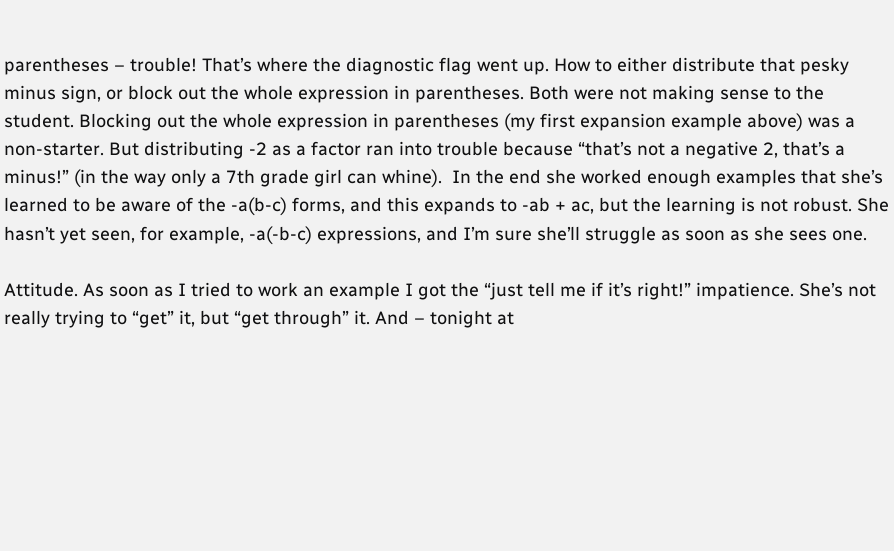parentheses – trouble! That’s where the diagnostic flag went up. How to either distribute that pesky minus sign, or block out the whole expression in parentheses. Both were not making sense to the student. Blocking out the whole expression in parentheses (my first expansion example above) was a non-starter. But distributing -2 as a factor ran into trouble because “that’s not a negative 2, that’s a minus!” (in the way only a 7th grade girl can whine).  In the end she worked enough examples that she’s learned to be aware of the -a(b-c) forms, and this expands to -ab + ac, but the learning is not robust. She hasn’t yet seen, for example, -a(-b-c) expressions, and I’m sure she’ll struggle as soon as she sees one.

Attitude. As soon as I tried to work an example I got the “just tell me if it’s right!” impatience. She’s not really trying to “get” it, but “get through” it. And – tonight at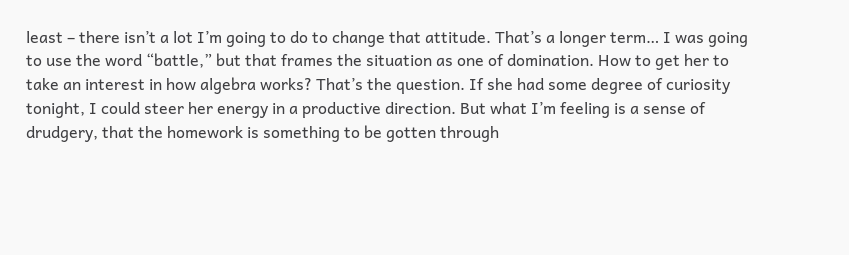least – there isn’t a lot I’m going to do to change that attitude. That’s a longer term… I was going to use the word “battle,” but that frames the situation as one of domination. How to get her to take an interest in how algebra works? That’s the question. If she had some degree of curiosity tonight, I could steer her energy in a productive direction. But what I’m feeling is a sense of drudgery, that the homework is something to be gotten through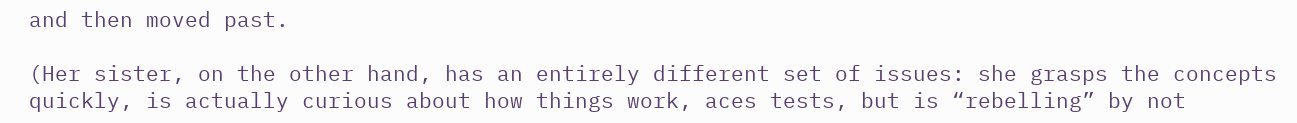and then moved past.

(Her sister, on the other hand, has an entirely different set of issues: she grasps the concepts quickly, is actually curious about how things work, aces tests, but is “rebelling” by not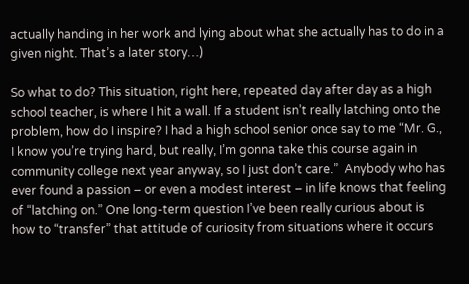actually handing in her work and lying about what she actually has to do in a given night. That’s a later story…)

So what to do? This situation, right here, repeated day after day as a high school teacher, is where I hit a wall. If a student isn’t really latching onto the problem, how do I inspire? I had a high school senior once say to me “Mr. G., I know you’re trying hard, but really, I’m gonna take this course again in community college next year anyway, so I just don’t care.”  Anybody who has ever found a passion – or even a modest interest – in life knows that feeling of “latching on.” One long-term question I’ve been really curious about is how to “transfer” that attitude of curiosity from situations where it occurs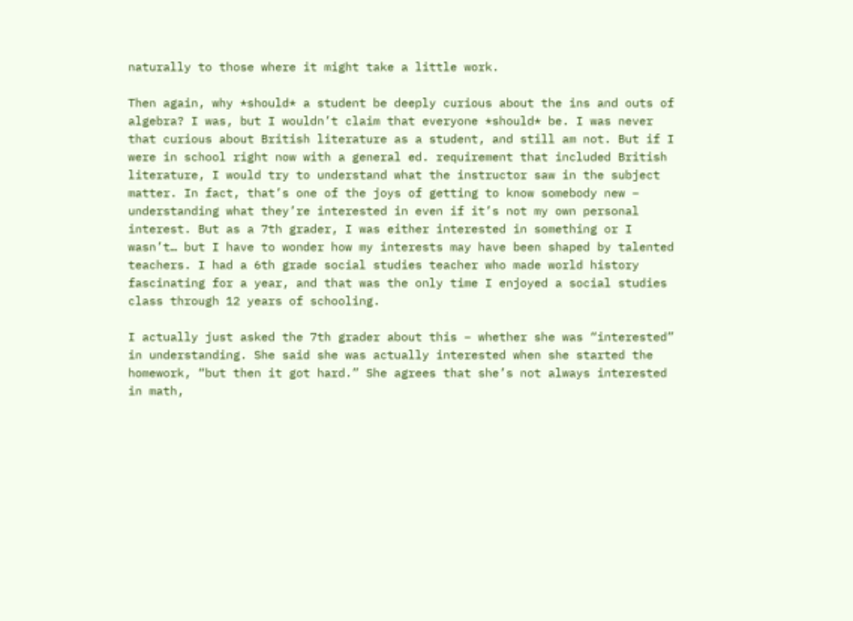naturally to those where it might take a little work.

Then again, why *should* a student be deeply curious about the ins and outs of algebra? I was, but I wouldn’t claim that everyone *should* be. I was never that curious about British literature as a student, and still am not. But if I were in school right now with a general ed. requirement that included British literature, I would try to understand what the instructor saw in the subject matter. In fact, that’s one of the joys of getting to know somebody new – understanding what they’re interested in even if it’s not my own personal interest. But as a 7th grader, I was either interested in something or I wasn’t… but I have to wonder how my interests may have been shaped by talented teachers. I had a 6th grade social studies teacher who made world history fascinating for a year, and that was the only time I enjoyed a social studies class through 12 years of schooling.

I actually just asked the 7th grader about this – whether she was “interested” in understanding. She said she was actually interested when she started the homework, “but then it got hard.” She agrees that she’s not always interested in math,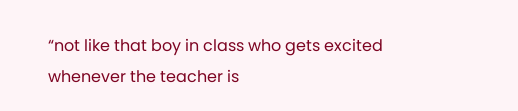“not like that boy in class who gets excited whenever the teacher is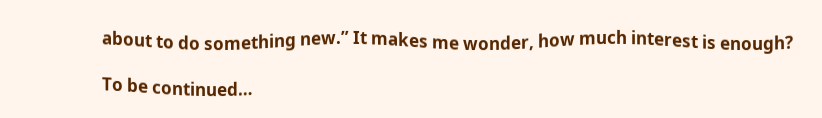about to do something new.” It makes me wonder, how much interest is enough?

To be continued…